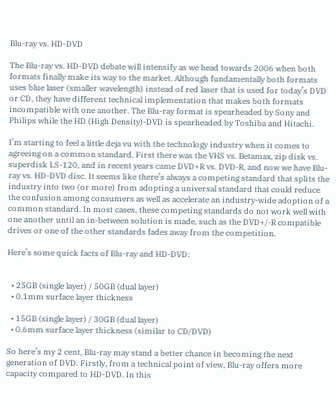Blu-ray vs. HD-DVD

The Blu-ray vs. HD-DVD debate will intensify as we head towards 2006 when both formats finally make its way to the market. Although fundamentally both formats uses blue laser (smaller wavelength) instead of red laser that is used for today’s DVD or CD, they have different technical implementation that makes both formats incompatible with one another. The Blu-ray format is spearheaded by Sony and Philips while the HD (High Density)-DVD is spearheaded by Toshiba and Hitachi.

I’m starting to feel a little deja vu with the technology industry when it comes to agreeing on a common standard. First there was the VHS vs. Betamax, zip disk vs. superdisk LS-120, and in recent years came DVD+R vs. DVD-R, and now we have Blu-ray vs. HD-DVD disc. It seems like there’s always a competing standard that splits the industry into two (or more) from adopting a universal standard that could reduce the confusion among consumers as well as accelerate an industry-wide adoption of a common standard. In most cases, these competing standards do not work well with one another until an in-between solution is made, such as the DVD+/-R compatible drives or one of the other standards fades away from the competition.

Here’s some quick facts of Blu-ray and HD-DVD:


  • 25GB (single layer) / 50GB (dual layer)
  • 0.1mm surface layer thickness

  • 15GB (single layer) / 30GB (dual layer)
  • 0.6mm surface layer thickness (similar to CD/DVD)

So here’s my 2 cent, Blu-ray may stand a better chance in becoming the next generation of DVD. Firstly, from a technical point of view, Blu-ray offers more capacity compared to HD-DVD. In this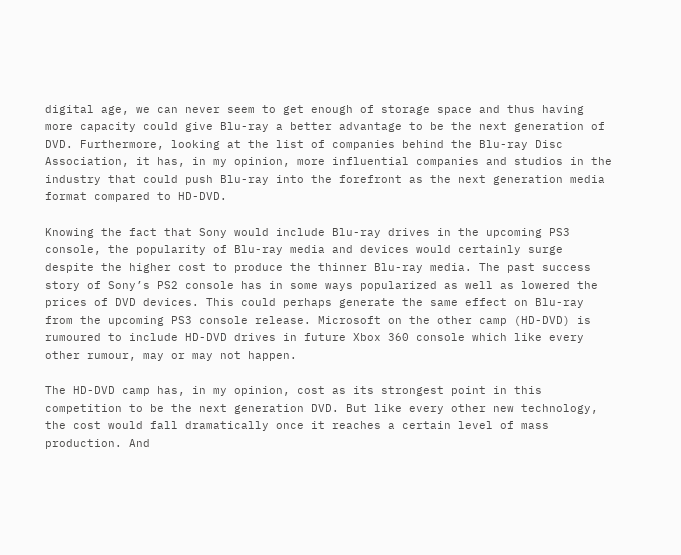digital age, we can never seem to get enough of storage space and thus having more capacity could give Blu-ray a better advantage to be the next generation of DVD. Furthermore, looking at the list of companies behind the Blu-ray Disc Association, it has, in my opinion, more influential companies and studios in the industry that could push Blu-ray into the forefront as the next generation media format compared to HD-DVD.

Knowing the fact that Sony would include Blu-ray drives in the upcoming PS3 console, the popularity of Blu-ray media and devices would certainly surge despite the higher cost to produce the thinner Blu-ray media. The past success story of Sony’s PS2 console has in some ways popularized as well as lowered the prices of DVD devices. This could perhaps generate the same effect on Blu-ray from the upcoming PS3 console release. Microsoft on the other camp (HD-DVD) is rumoured to include HD-DVD drives in future Xbox 360 console which like every other rumour, may or may not happen.

The HD-DVD camp has, in my opinion, cost as its strongest point in this competition to be the next generation DVD. But like every other new technology, the cost would fall dramatically once it reaches a certain level of mass production. And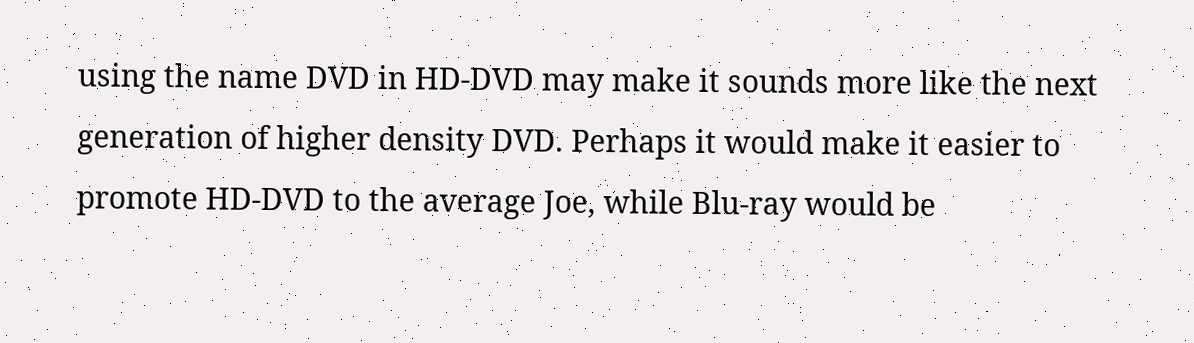using the name DVD in HD-DVD may make it sounds more like the next generation of higher density DVD. Perhaps it would make it easier to promote HD-DVD to the average Joe, while Blu-ray would be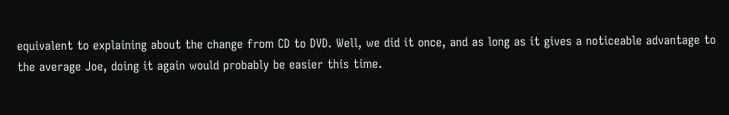equivalent to explaining about the change from CD to DVD. Well, we did it once, and as long as it gives a noticeable advantage to the average Joe, doing it again would probably be easier this time.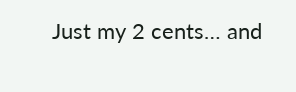Just my 2 cents… and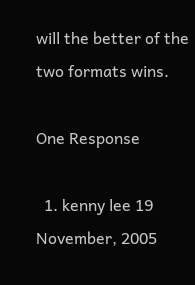will the better of the two formats wins.

One Response

  1. kenny lee 19 November, 2005